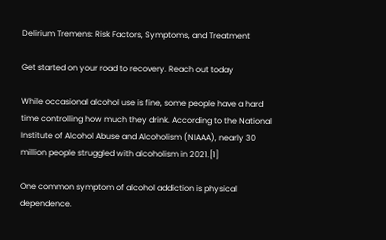Delirium Tremens: Risk Factors, Symptoms, and Treatment

Get started on your road to recovery. Reach out today

While occasional alcohol use is fine, some people have a hard time controlling how much they drink. According to the National Institute of Alcohol Abuse and Alcoholism (NIAAA), nearly 30 million people struggled with alcoholism in 2021.[1]

One common symptom of alcohol addiction is physical dependence.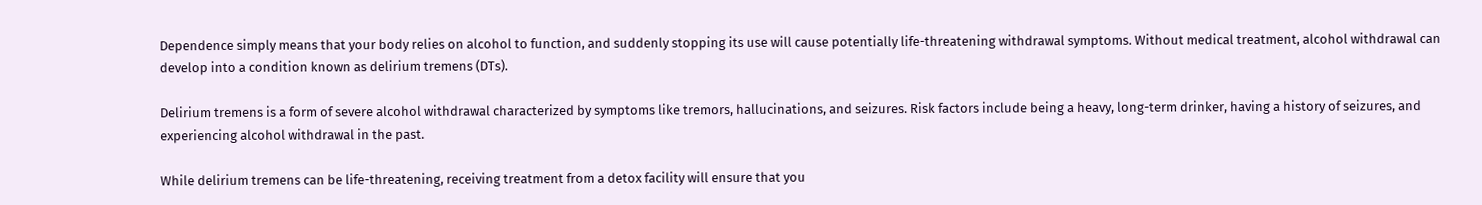Dependence simply means that your body relies on alcohol to function, and suddenly stopping its use will cause potentially life-threatening withdrawal symptoms. Without medical treatment, alcohol withdrawal can develop into a condition known as delirium tremens (DTs).

Delirium tremens is a form of severe alcohol withdrawal characterized by symptoms like tremors, hallucinations, and seizures. Risk factors include being a heavy, long-term drinker, having a history of seizures, and experiencing alcohol withdrawal in the past.

While delirium tremens can be life-threatening, receiving treatment from a detox facility will ensure that you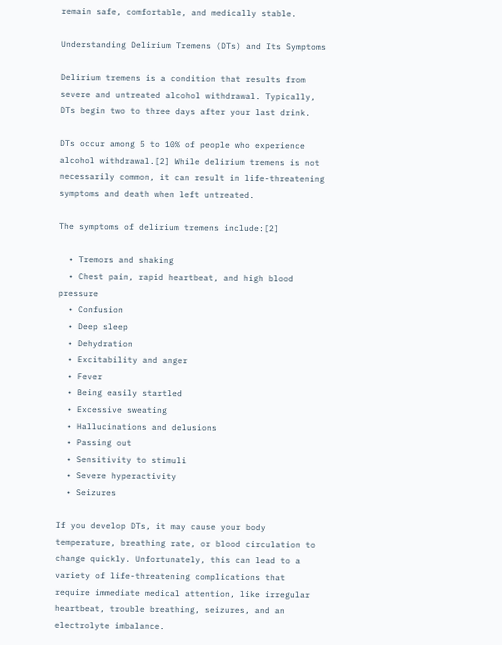remain safe, comfortable, and medically stable.

Understanding Delirium Tremens (DTs) and Its Symptoms

Delirium tremens is a condition that results from severe and untreated alcohol withdrawal. Typically, DTs begin two to three days after your last drink.

DTs occur among 5 to 10% of people who experience alcohol withdrawal.[2] While delirium tremens is not necessarily common, it can result in life-threatening symptoms and death when left untreated.

The symptoms of delirium tremens include:[2]

  • Tremors and shaking
  • Chest pain, rapid heartbeat, and high blood pressure
  • Confusion
  • Deep sleep
  • Dehydration
  • Excitability and anger
  • Fever
  • Being easily startled
  • Excessive sweating
  • Hallucinations and delusions
  • Passing out
  • Sensitivity to stimuli
  • Severe hyperactivity
  • Seizures

If you develop DTs, it may cause your body temperature, breathing rate, or blood circulation to change quickly. Unfortunately, this can lead to a variety of life-threatening complications that require immediate medical attention, like irregular heartbeat, trouble breathing, seizures, and an electrolyte imbalance.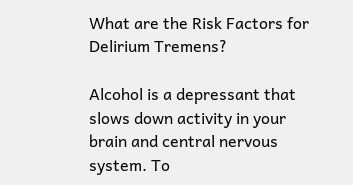What are the Risk Factors for Delirium Tremens?

Alcohol is a depressant that slows down activity in your brain and central nervous system. To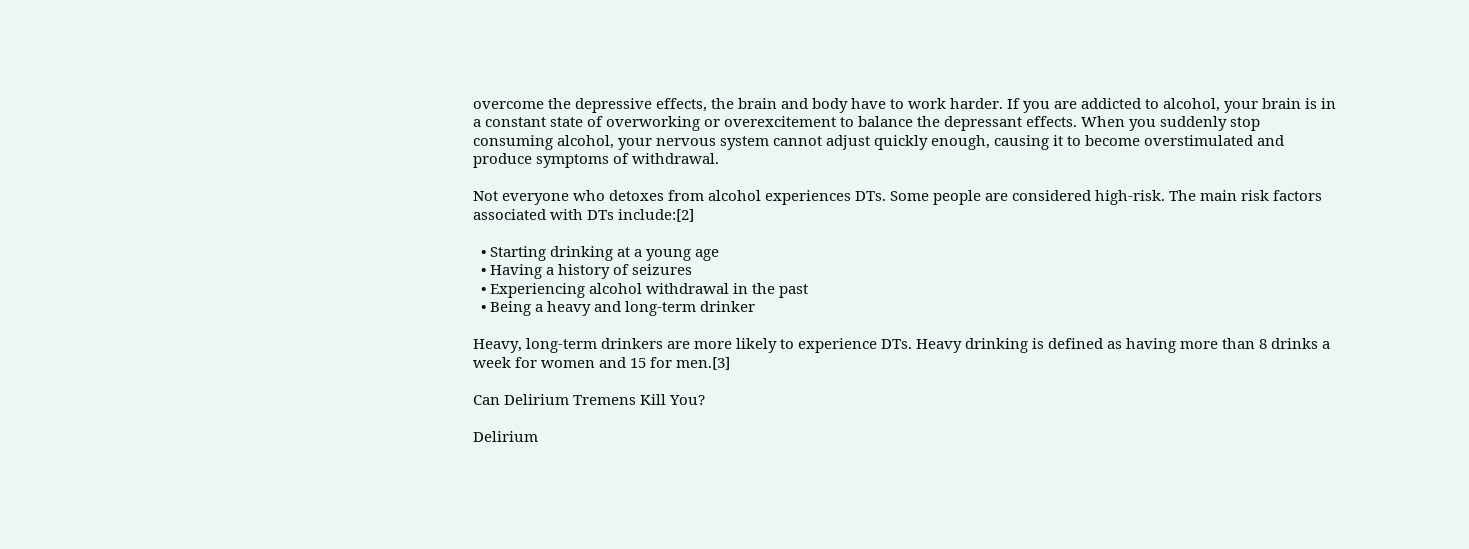overcome the depressive effects, the brain and body have to work harder. If you are addicted to alcohol, your brain is in a constant state of overworking or overexcitement to balance the depressant effects. When you suddenly stop consuming alcohol, your nervous system cannot adjust quickly enough, causing it to become overstimulated and produce symptoms of withdrawal.

Not everyone who detoxes from alcohol experiences DTs. Some people are considered high-risk. The main risk factors associated with DTs include:[2]

  • Starting drinking at a young age
  • Having a history of seizures
  • Experiencing alcohol withdrawal in the past
  • Being a heavy and long-term drinker

Heavy, long-term drinkers are more likely to experience DTs. Heavy drinking is defined as having more than 8 drinks a week for women and 15 for men.[3]

Can Delirium Tremens Kill You?

Delirium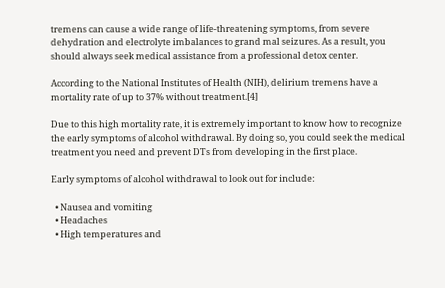tremens can cause a wide range of life-threatening symptoms, from severe dehydration and electrolyte imbalances to grand mal seizures. As a result, you should always seek medical assistance from a professional detox center.

According to the National Institutes of Health (NIH), delirium tremens have a mortality rate of up to 37% without treatment.[4]

Due to this high mortality rate, it is extremely important to know how to recognize the early symptoms of alcohol withdrawal. By doing so, you could seek the medical treatment you need and prevent DTs from developing in the first place.

Early symptoms of alcohol withdrawal to look out for include:

  • Nausea and vomiting
  • Headaches
  • High temperatures and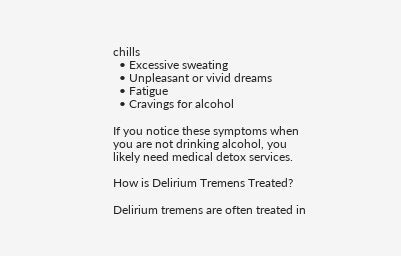chills
  • Excessive sweating
  • Unpleasant or vivid dreams
  • Fatigue
  • Cravings for alcohol

If you notice these symptoms when you are not drinking alcohol, you likely need medical detox services.

How is Delirium Tremens Treated?

Delirium tremens are often treated in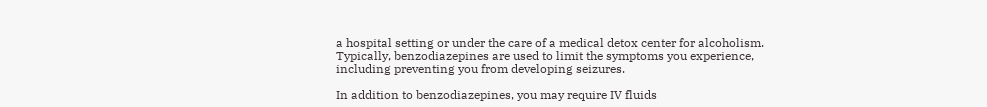a hospital setting or under the care of a medical detox center for alcoholism. Typically, benzodiazepines are used to limit the symptoms you experience, including preventing you from developing seizures.

In addition to benzodiazepines, you may require IV fluids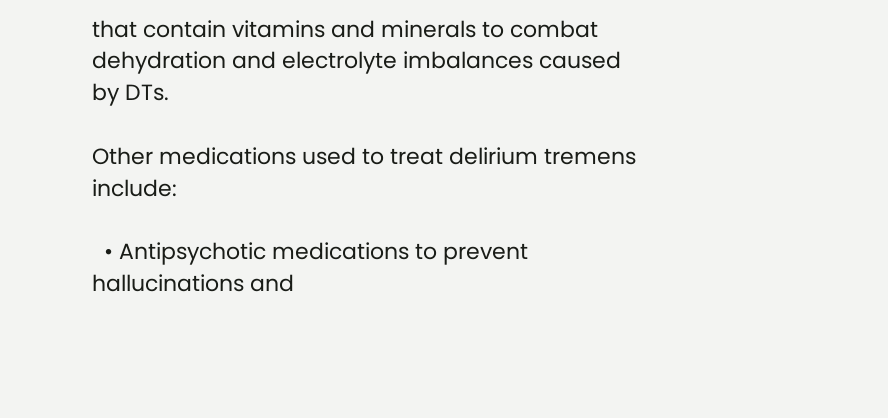that contain vitamins and minerals to combat dehydration and electrolyte imbalances caused by DTs.

Other medications used to treat delirium tremens include:

  • Antipsychotic medications to prevent hallucinations and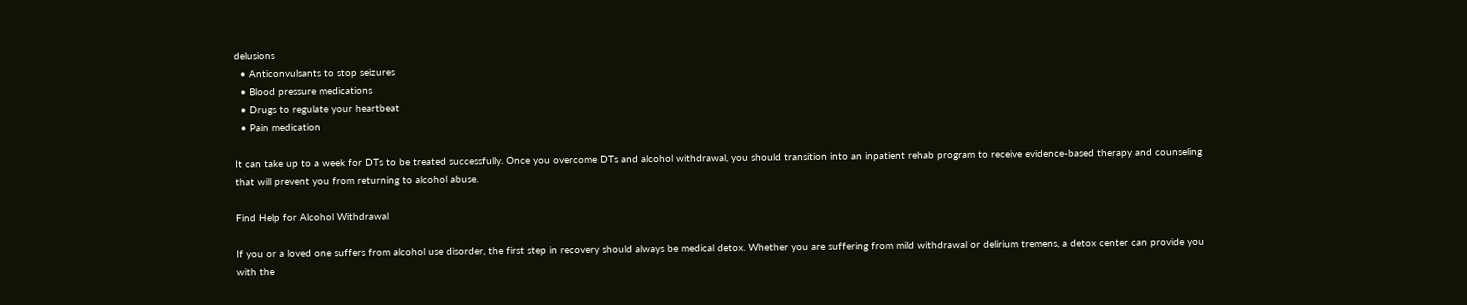delusions
  • Anticonvulsants to stop seizures
  • Blood pressure medications
  • Drugs to regulate your heartbeat
  • Pain medication

It can take up to a week for DTs to be treated successfully. Once you overcome DTs and alcohol withdrawal, you should transition into an inpatient rehab program to receive evidence-based therapy and counseling that will prevent you from returning to alcohol abuse.

Find Help for Alcohol Withdrawal

If you or a loved one suffers from alcohol use disorder, the first step in recovery should always be medical detox. Whether you are suffering from mild withdrawal or delirium tremens, a detox center can provide you with the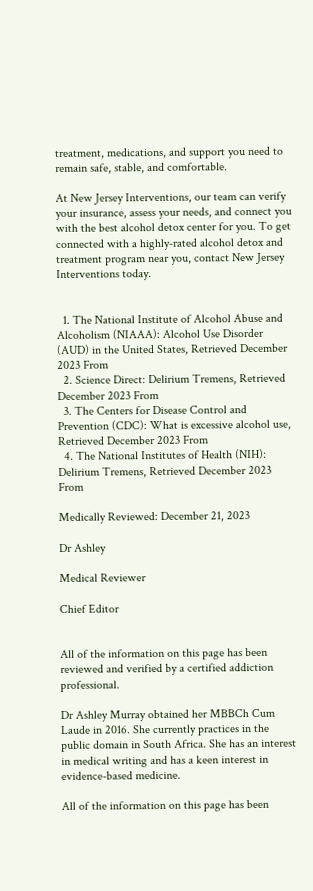treatment, medications, and support you need to remain safe, stable, and comfortable.

At New Jersey Interventions, our team can verify your insurance, assess your needs, and connect you with the best alcohol detox center for you. To get connected with a highly-rated alcohol detox and treatment program near you, contact New Jersey Interventions today.


  1. The National Institute of Alcohol Abuse and Alcoholism (NIAAA): Alcohol Use Disorder (AUD) in the United States, Retrieved December 2023 From
  2. Science Direct: Delirium Tremens, Retrieved December 2023 From
  3. The Centers for Disease Control and Prevention (CDC): What is excessive alcohol use, Retrieved December 2023 From
  4. The National Institutes of Health (NIH): Delirium Tremens, Retrieved December 2023 From

Medically Reviewed: December 21, 2023

Dr Ashley

Medical Reviewer

Chief Editor


All of the information on this page has been reviewed and verified by a certified addiction professional.

Dr Ashley Murray obtained her MBBCh Cum Laude in 2016. She currently practices in the public domain in South Africa. She has an interest in medical writing and has a keen interest in evidence-based medicine.

All of the information on this page has been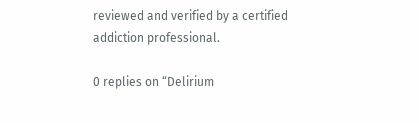reviewed and verified by a certified addiction professional.

0 replies on “Delirium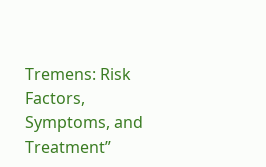Tremens: Risk Factors, Symptoms, and Treatment”